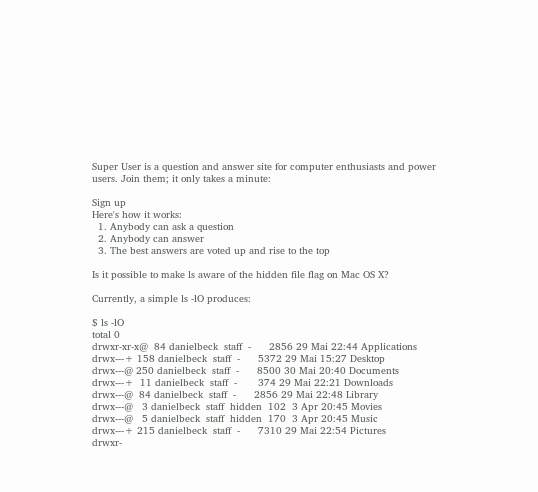Super User is a question and answer site for computer enthusiasts and power users. Join them; it only takes a minute:

Sign up
Here's how it works:
  1. Anybody can ask a question
  2. Anybody can answer
  3. The best answers are voted up and rise to the top

Is it possible to make ls aware of the hidden file flag on Mac OS X?

Currently, a simple ls -lO produces:

$ ls -lO
total 0
drwxr-xr-x@  84 danielbeck  staff  -      2856 29 Mai 22:44 Applications
drwx---+ 158 danielbeck  staff  -      5372 29 Mai 15:27 Desktop
drwx---@ 250 danielbeck  staff  -      8500 30 Mai 20:40 Documents
drwx---+  11 danielbeck  staff  -       374 29 Mai 22:21 Downloads
drwx---@  84 danielbeck  staff  -      2856 29 Mai 22:48 Library
drwx---@   3 danielbeck  staff  hidden  102  3 Apr 20:45 Movies
drwx---@   5 danielbeck  staff  hidden  170  3 Apr 20:45 Music
drwx---+ 215 danielbeck  staff  -      7310 29 Mai 22:54 Pictures
drwxr-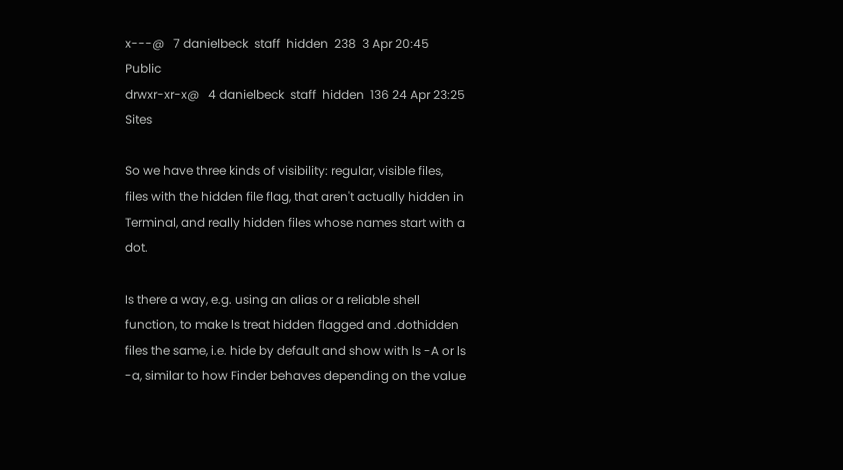x---@   7 danielbeck  staff  hidden  238  3 Apr 20:45 Public
drwxr-xr-x@   4 danielbeck  staff  hidden  136 24 Apr 23:25 Sites

So we have three kinds of visibility: regular, visible files, files with the hidden file flag, that aren't actually hidden in Terminal, and really hidden files whose names start with a dot.

Is there a way, e.g. using an alias or a reliable shell function, to make ls treat hidden flagged and .dothidden files the same, i.e. hide by default and show with ls -A or ls -a, similar to how Finder behaves depending on the value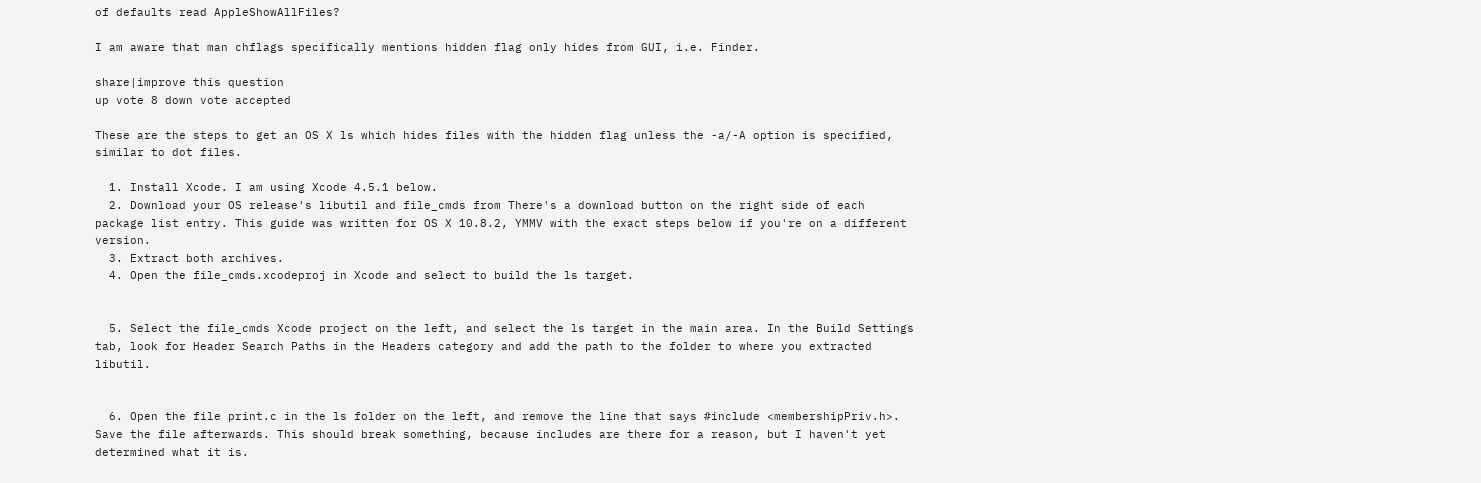of defaults read AppleShowAllFiles?

I am aware that man chflags specifically mentions hidden flag only hides from GUI, i.e. Finder.

share|improve this question
up vote 8 down vote accepted

These are the steps to get an OS X ls which hides files with the hidden flag unless the -a/-A option is specified, similar to dot files.

  1. Install Xcode. I am using Xcode 4.5.1 below.
  2. Download your OS release's libutil and file_cmds from There's a download button on the right side of each package list entry. This guide was written for OS X 10.8.2, YMMV with the exact steps below if you're on a different version.
  3. Extract both archives.
  4. Open the file_cmds.xcodeproj in Xcode and select to build the ls target.


  5. Select the file_cmds Xcode project on the left, and select the ls target in the main area. In the Build Settings tab, look for Header Search Paths in the Headers category and add the path to the folder to where you extracted libutil.


  6. Open the file print.c in the ls folder on the left, and remove the line that says #include <membershipPriv.h>. Save the file afterwards. This should break something, because includes are there for a reason, but I haven't yet determined what it is.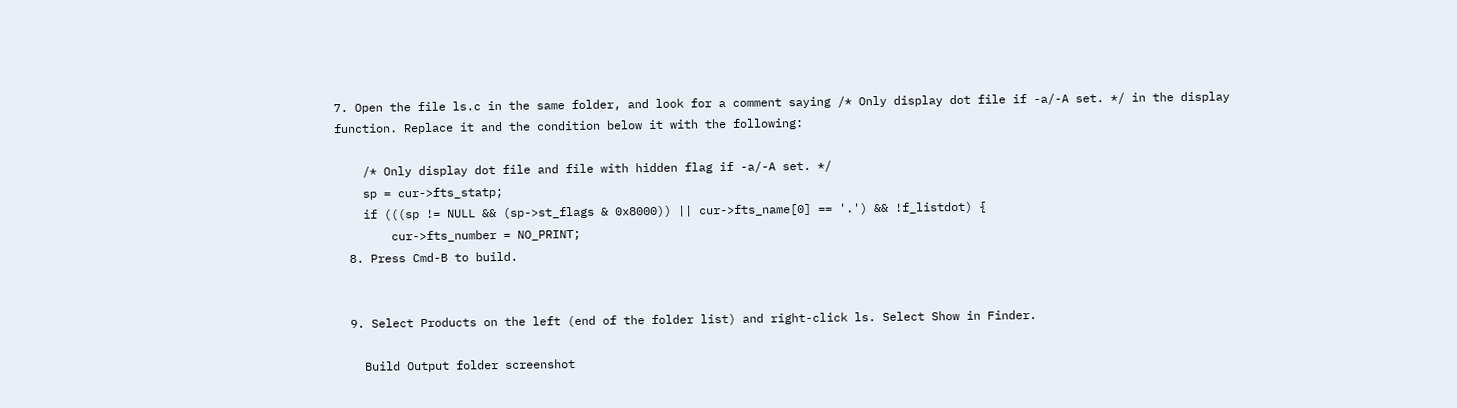7. Open the file ls.c in the same folder, and look for a comment saying /* Only display dot file if -a/-A set. */ in the display function. Replace it and the condition below it with the following:

    /* Only display dot file and file with hidden flag if -a/-A set. */
    sp = cur->fts_statp;
    if (((sp != NULL && (sp->st_flags & 0x8000)) || cur->fts_name[0] == '.') && !f_listdot) {
        cur->fts_number = NO_PRINT;
  8. Press Cmd-B to build.


  9. Select Products on the left (end of the folder list) and right-click ls. Select Show in Finder.

    Build Output folder screenshot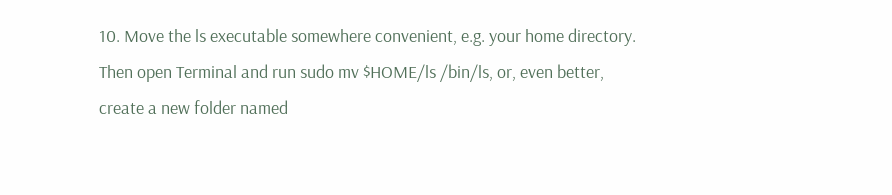10. Move the ls executable somewhere convenient, e.g. your home directory. Then open Terminal and run sudo mv $HOME/ls /bin/ls, or, even better, create a new folder named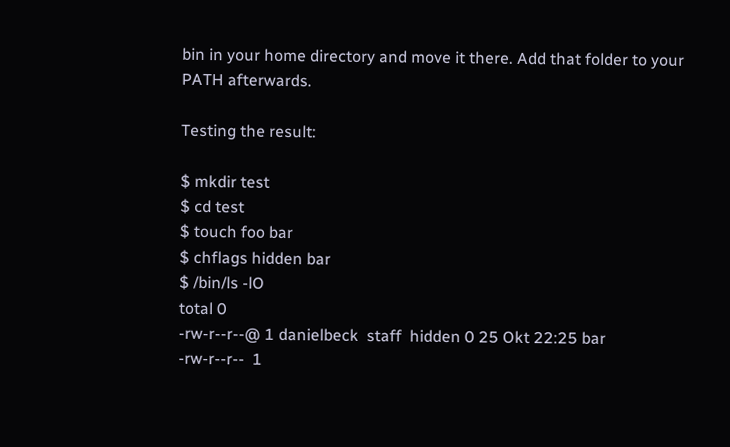bin in your home directory and move it there. Add that folder to your PATH afterwards.

Testing the result:

$ mkdir test
$ cd test
$ touch foo bar
$ chflags hidden bar
$ /bin/ls -lO
total 0
-rw-r--r--@ 1 danielbeck  staff  hidden 0 25 Okt 22:25 bar
-rw-r--r--  1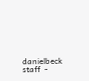danielbeck  staff  -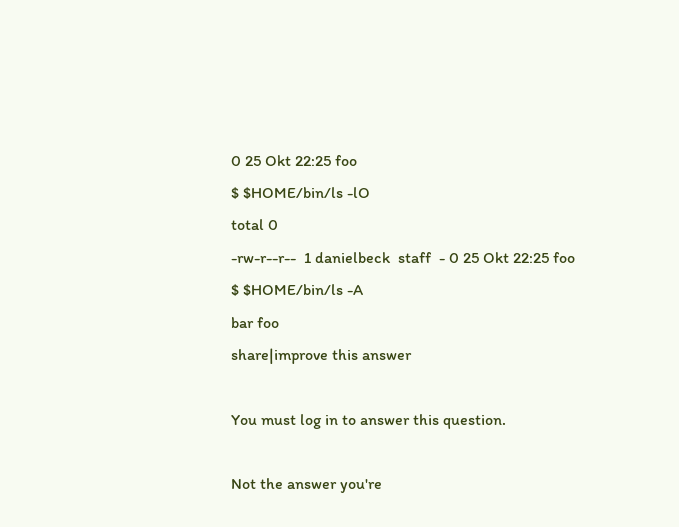0 25 Okt 22:25 foo
$ $HOME/bin/ls -lO
total 0
-rw-r--r--  1 danielbeck  staff  - 0 25 Okt 22:25 foo
$ $HOME/bin/ls -A
bar foo
share|improve this answer

You must log in to answer this question.

Not the answer you're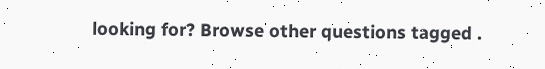looking for? Browse other questions tagged .